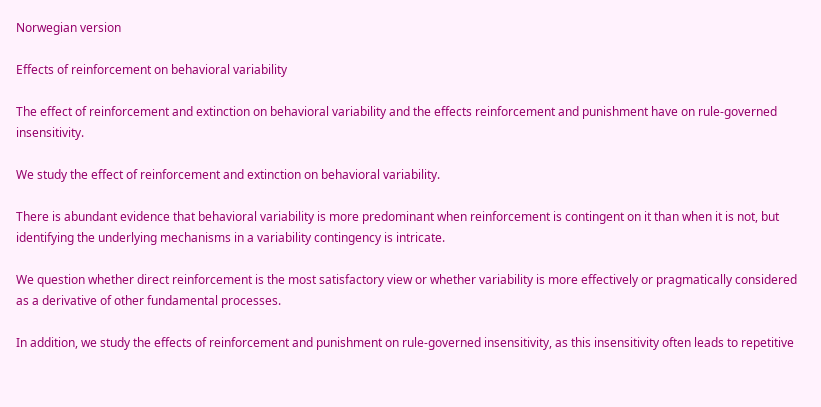Norwegian version

Effects of reinforcement on behavioral variability

The effect of reinforcement and extinction on behavioral variability and the effects reinforcement and punishment have on rule-governed insensitivity.

We study the effect of reinforcement and extinction on behavioral variability.

There is abundant evidence that behavioral variability is more predominant when reinforcement is contingent on it than when it is not, but identifying the underlying mechanisms in a variability contingency is intricate.

We question whether direct reinforcement is the most satisfactory view or whether variability is more effectively or pragmatically considered as a derivative of other fundamental processes.

In addition, we study the effects of reinforcement and punishment on rule-governed insensitivity, as this insensitivity often leads to repetitive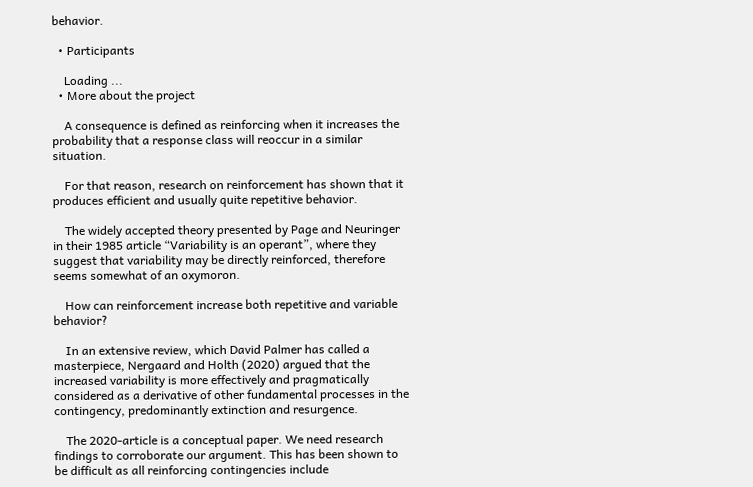behavior.

  • Participants

    Loading ...
  • More about the project

    A consequence is defined as reinforcing when it increases the probability that a response class will reoccur in a similar situation.

    For that reason, research on reinforcement has shown that it produces efficient and usually quite repetitive behavior.

    The widely accepted theory presented by Page and Neuringer in their 1985 article “Variability is an operant”, where they suggest that variability may be directly reinforced, therefore seems somewhat of an oxymoron.

    How can reinforcement increase both repetitive and variable behavior?

    In an extensive review, which David Palmer has called a masterpiece, Nergaard and Holth (2020) argued that the increased variability is more effectively and pragmatically considered as a derivative of other fundamental processes in the contingency, predominantly extinction and resurgence.

    The 2020-article is a conceptual paper. We need research findings to corroborate our argument. This has been shown to be difficult as all reinforcing contingencies include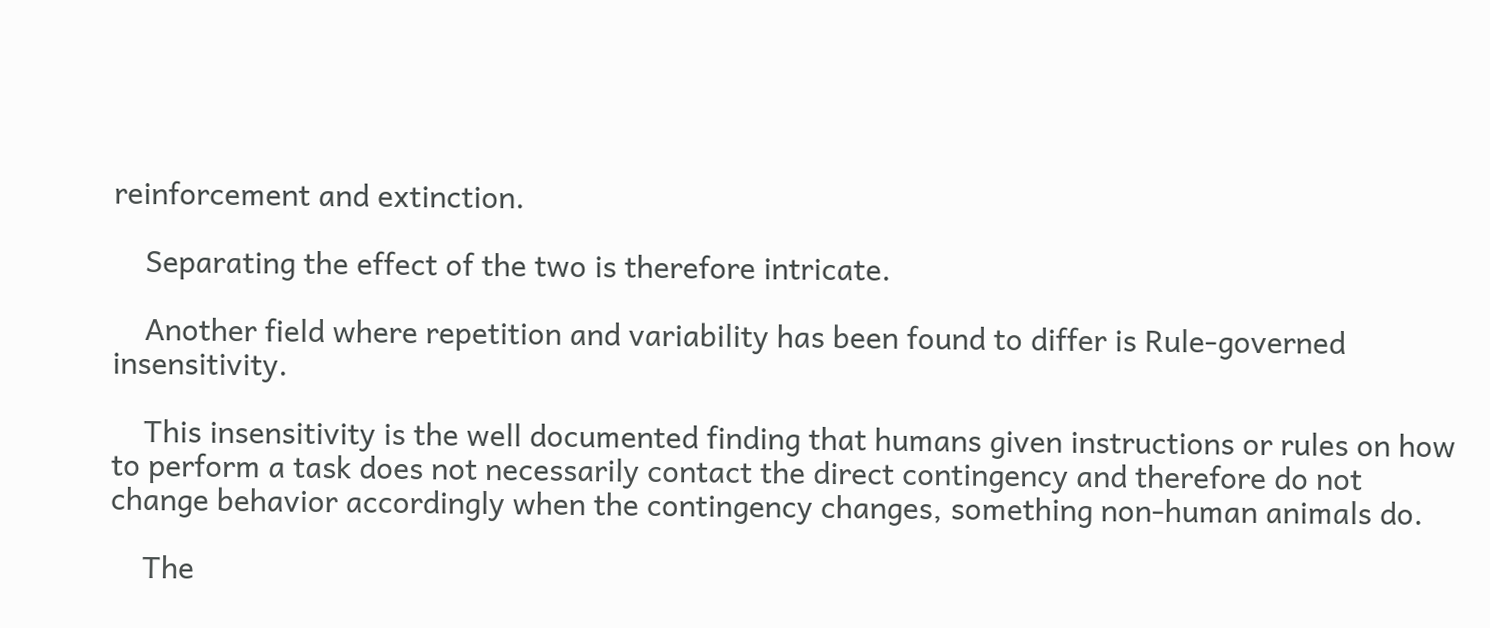reinforcement and extinction.

    Separating the effect of the two is therefore intricate.

    Another field where repetition and variability has been found to differ is Rule-governed insensitivity.

    This insensitivity is the well documented finding that humans given instructions or rules on how to perform a task does not necessarily contact the direct contingency and therefore do not change behavior accordingly when the contingency changes, something non-human animals do.

    The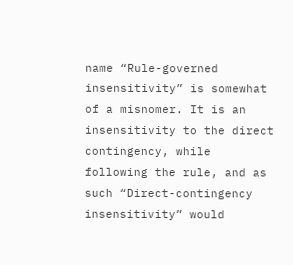name “Rule-governed insensitivity” is somewhat of a misnomer. It is an insensitivity to the direct contingency, while following the rule, and as such “Direct-contingency insensitivity” would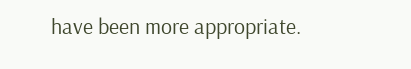have been more appropriate.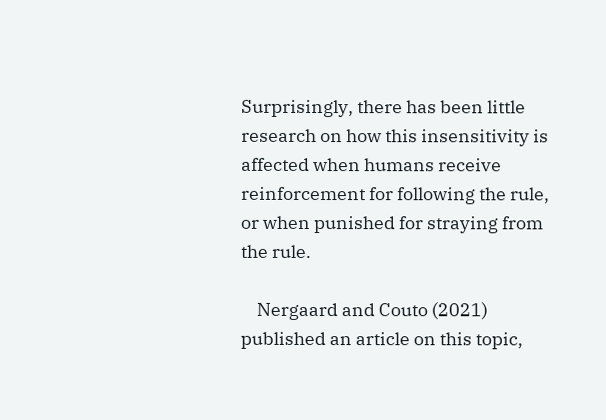Surprisingly, there has been little research on how this insensitivity is affected when humans receive reinforcement for following the rule, or when punished for straying from the rule.

    Nergaard and Couto (2021) published an article on this topic,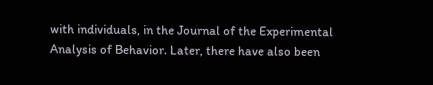with individuals, in the Journal of the Experimental Analysis of Behavior. Later, there have also been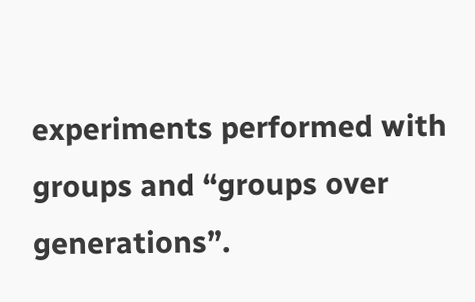experiments performed with groups and “groups over generations”.